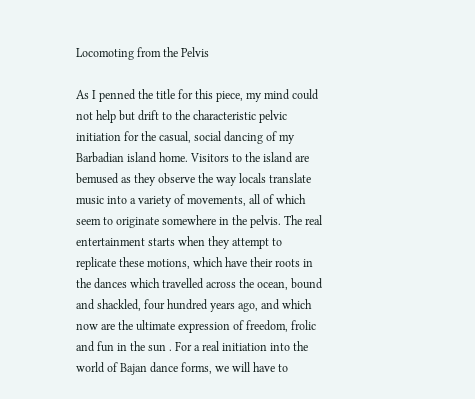Locomoting from the Pelvis

As I penned the title for this piece, my mind could not help but drift to the characteristic pelvic initiation for the casual, social dancing of my Barbadian island home. Visitors to the island are bemused as they observe the way locals translate music into a variety of movements, all of which seem to originate somewhere in the pelvis. The real entertainment starts when they attempt to replicate these motions, which have their roots in the dances which travelled across the ocean, bound and shackled, four hundred years ago, and which now are the ultimate expression of freedom, frolic and fun in the sun . For a real initiation into the world of Bajan dance forms, we will have to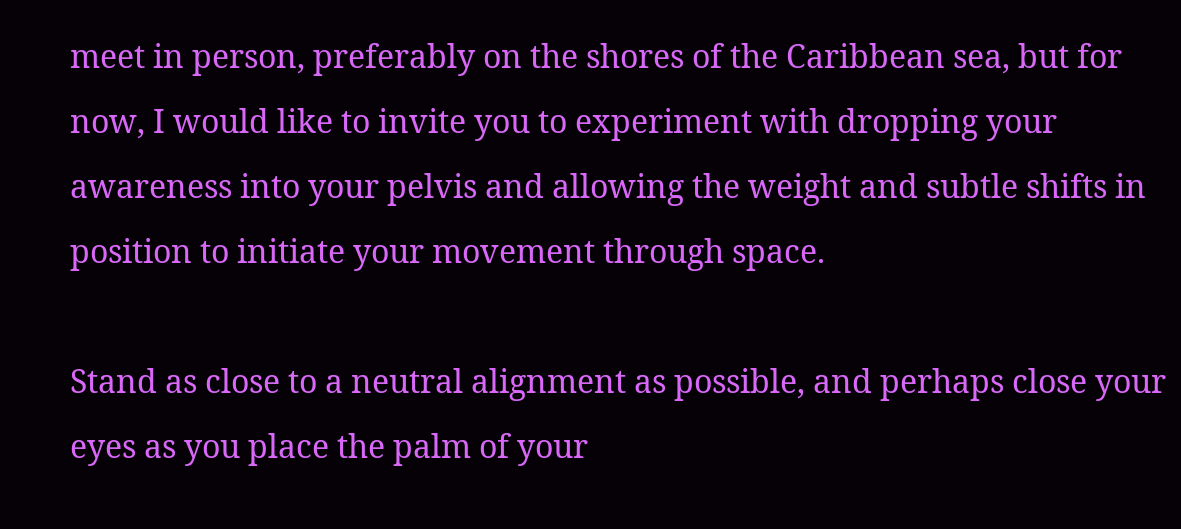meet in person, preferably on the shores of the Caribbean sea, but for now, I would like to invite you to experiment with dropping your awareness into your pelvis and allowing the weight and subtle shifts in position to initiate your movement through space.

Stand as close to a neutral alignment as possible, and perhaps close your eyes as you place the palm of your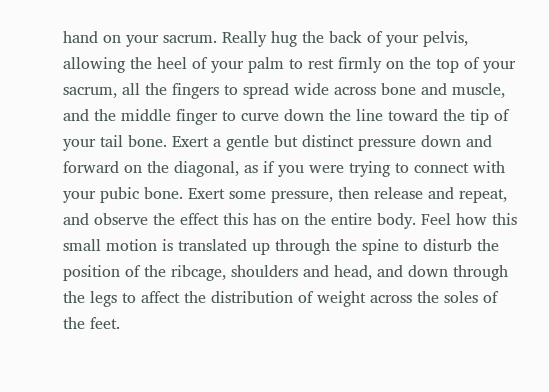hand on your sacrum. Really hug the back of your pelvis, allowing the heel of your palm to rest firmly on the top of your sacrum, all the fingers to spread wide across bone and muscle, and the middle finger to curve down the line toward the tip of your tail bone. Exert a gentle but distinct pressure down and forward on the diagonal, as if you were trying to connect with your pubic bone. Exert some pressure, then release and repeat, and observe the effect this has on the entire body. Feel how this small motion is translated up through the spine to disturb the position of the ribcage, shoulders and head, and down through the legs to affect the distribution of weight across the soles of the feet.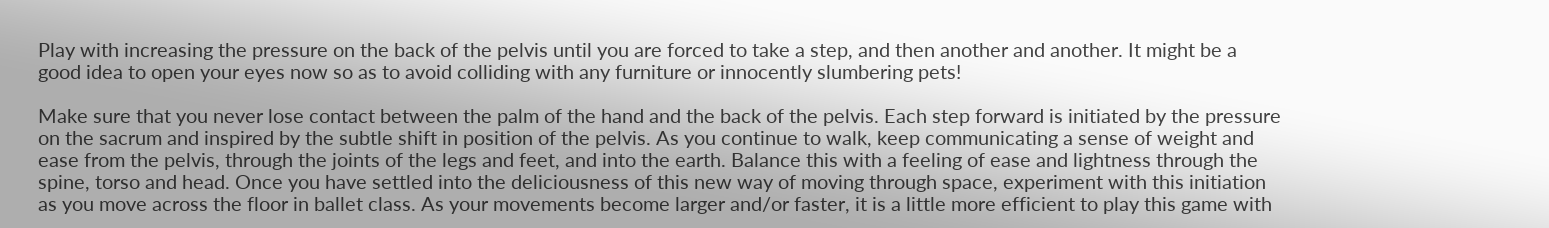Play with increasing the pressure on the back of the pelvis until you are forced to take a step, and then another and another. It might be a good idea to open your eyes now so as to avoid colliding with any furniture or innocently slumbering pets!

Make sure that you never lose contact between the palm of the hand and the back of the pelvis. Each step forward is initiated by the pressure on the sacrum and inspired by the subtle shift in position of the pelvis. As you continue to walk, keep communicating a sense of weight and ease from the pelvis, through the joints of the legs and feet, and into the earth. Balance this with a feeling of ease and lightness through the spine, torso and head. Once you have settled into the deliciousness of this new way of moving through space, experiment with this initiation as you move across the floor in ballet class. As your movements become larger and/or faster, it is a little more efficient to play this game with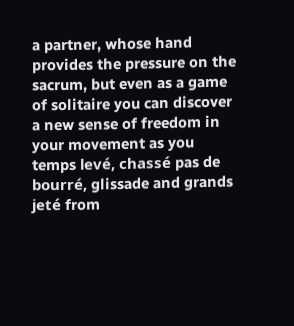a partner, whose hand provides the pressure on the sacrum, but even as a game of solitaire you can discover a new sense of freedom in your movement as you temps levé, chassé pas de bourré, glissade and grands jeté from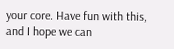your core. Have fun with this, and I hope we can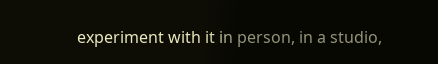experiment with it in person, in a studio,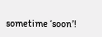sometime ‘soon’!